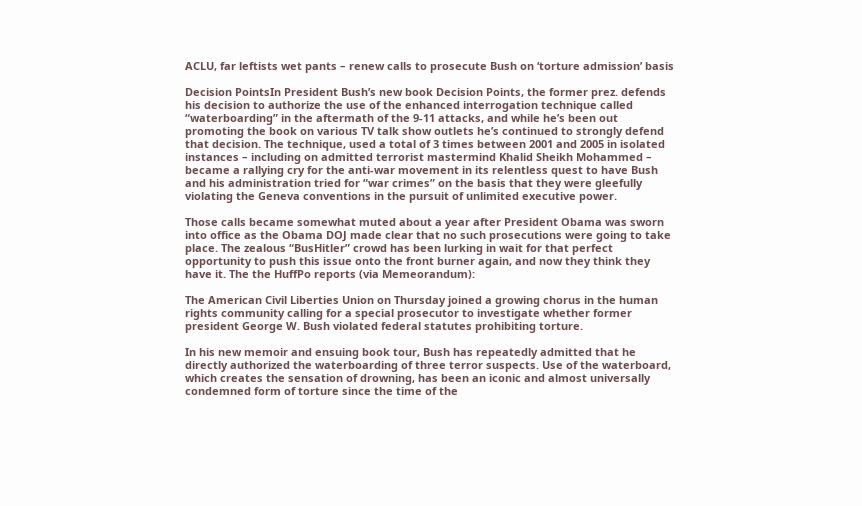ACLU, far leftists wet pants – renew calls to prosecute Bush on ‘torture admission’ basis

Decision PointsIn President Bush’s new book Decision Points, the former prez. defends his decision to authorize the use of the enhanced interrogation technique called “waterboarding” in the aftermath of the 9-11 attacks, and while he’s been out promoting the book on various TV talk show outlets he’s continued to strongly defend that decision. The technique, used a total of 3 times between 2001 and 2005 in isolated instances – including on admitted terrorist mastermind Khalid Sheikh Mohammed – became a rallying cry for the anti-war movement in its relentless quest to have Bush and his administration tried for “war crimes” on the basis that they were gleefully violating the Geneva conventions in the pursuit of unlimited executive power.

Those calls became somewhat muted about a year after President Obama was sworn into office as the Obama DOJ made clear that no such prosecutions were going to take place. The zealous “BusHitler” crowd has been lurking in wait for that perfect opportunity to push this issue onto the front burner again, and now they think they have it. The the HuffPo reports (via Memeorandum):

The American Civil Liberties Union on Thursday joined a growing chorus in the human rights community calling for a special prosecutor to investigate whether former president George W. Bush violated federal statutes prohibiting torture.

In his new memoir and ensuing book tour, Bush has repeatedly admitted that he directly authorized the waterboarding of three terror suspects. Use of the waterboard, which creates the sensation of drowning, has been an iconic and almost universally condemned form of torture since the time of the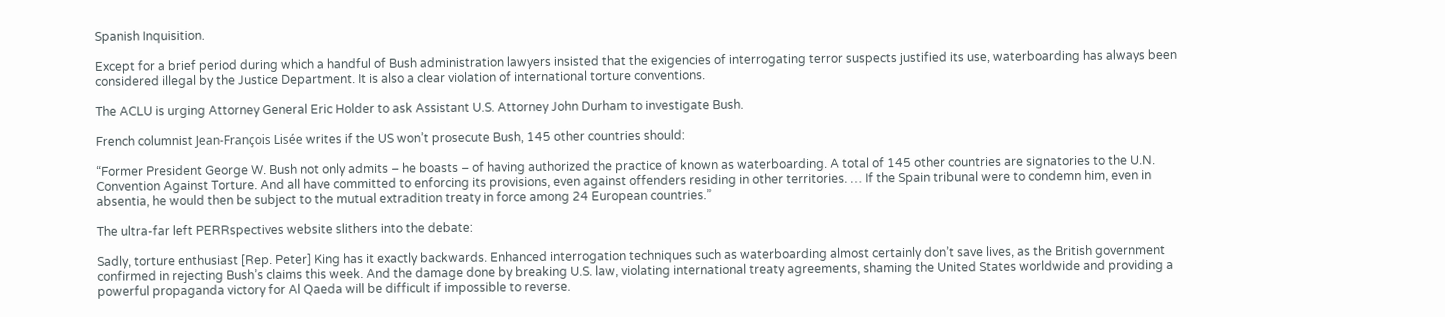Spanish Inquisition.

Except for a brief period during which a handful of Bush administration lawyers insisted that the exigencies of interrogating terror suspects justified its use, waterboarding has always been considered illegal by the Justice Department. It is also a clear violation of international torture conventions.

The ACLU is urging Attorney General Eric Holder to ask Assistant U.S. Attorney John Durham to investigate Bush.

French columnist Jean-François Lisée writes if the US won’t prosecute Bush, 145 other countries should:

“Former President George W. Bush not only admits – he boasts – of having authorized the practice of known as waterboarding. A total of 145 other countries are signatories to the U.N. Convention Against Torture. And all have committed to enforcing its provisions, even against offenders residing in other territories. … If the Spain tribunal were to condemn him, even in absentia, he would then be subject to the mutual extradition treaty in force among 24 European countries.”

The ultra-far left PERRspectives website slithers into the debate:

Sadly, torture enthusiast [Rep. Peter] King has it exactly backwards. Enhanced interrogation techniques such as waterboarding almost certainly don’t save lives, as the British government confirmed in rejecting Bush’s claims this week. And the damage done by breaking U.S. law, violating international treaty agreements, shaming the United States worldwide and providing a powerful propaganda victory for Al Qaeda will be difficult if impossible to reverse.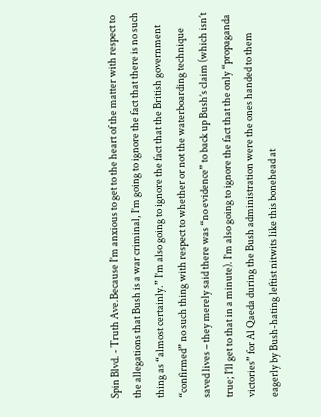Spin Blvd. - Truth Ave.Because I’m anxious to get to the heart of the matter with respect to the allegations that Bush is a war criminal, I’m going to ignore the fact that there is no such thing as “almost certainly.” I’m also going to ignore the fact that the British government “confirmed” no such thing with respect to whether or not the waterboarding technique saved lives – they merely said there was “no evidence” to back up Bush’s claim (which isn’t true; I’ll get to that in a minute). I’m also going to ignore the fact that the only “propaganda victories” for Al Qaeda during the Bush administration were the ones handed to them eagerly by Bush-hating leftist nitwits like this bonehead at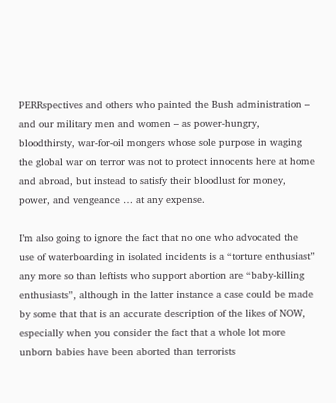PERRspectives and others who painted the Bush administration – and our military men and women – as power-hungry, bloodthirsty, war-for-oil mongers whose sole purpose in waging the global war on terror was not to protect innocents here at home and abroad, but instead to satisfy their bloodlust for money, power, and vengeance … at any expense.

I’m also going to ignore the fact that no one who advocated the use of waterboarding in isolated incidents is a “torture enthusiast” any more so than leftists who support abortion are “baby-killing enthusiasts”, although in the latter instance a case could be made by some that that is an accurate description of the likes of NOW, especially when you consider the fact that a whole lot more unborn babies have been aborted than terrorists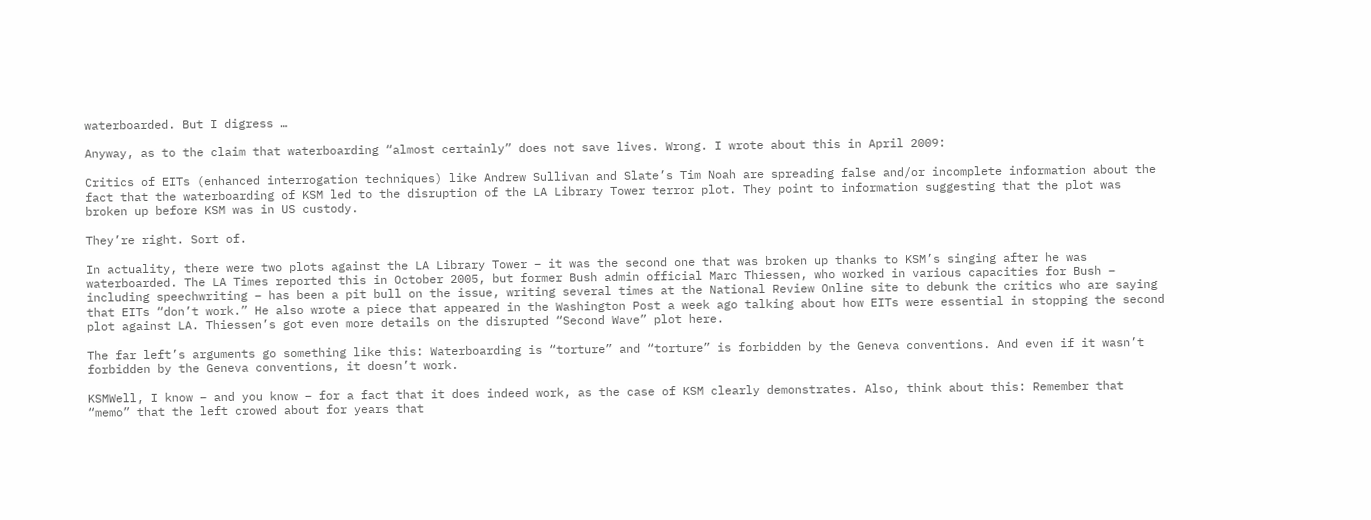waterboarded. But I digress …

Anyway, as to the claim that waterboarding “almost certainly” does not save lives. Wrong. I wrote about this in April 2009:

Critics of EITs (enhanced interrogation techniques) like Andrew Sullivan and Slate’s Tim Noah are spreading false and/or incomplete information about the fact that the waterboarding of KSM led to the disruption of the LA Library Tower terror plot. They point to information suggesting that the plot was broken up before KSM was in US custody.

They’re right. Sort of.

In actuality, there were two plots against the LA Library Tower – it was the second one that was broken up thanks to KSM’s singing after he was waterboarded. The LA Times reported this in October 2005, but former Bush admin official Marc Thiessen, who worked in various capacities for Bush – including speechwriting – has been a pit bull on the issue, writing several times at the National Review Online site to debunk the critics who are saying that EITs “don’t work.” He also wrote a piece that appeared in the Washington Post a week ago talking about how EITs were essential in stopping the second plot against LA. Thiessen’s got even more details on the disrupted “Second Wave” plot here.

The far left’s arguments go something like this: Waterboarding is “torture” and “torture” is forbidden by the Geneva conventions. And even if it wasn’t forbidden by the Geneva conventions, it doesn’t work.

KSMWell, I know – and you know – for a fact that it does indeed work, as the case of KSM clearly demonstrates. Also, think about this: Remember that “memo” that the left crowed about for years that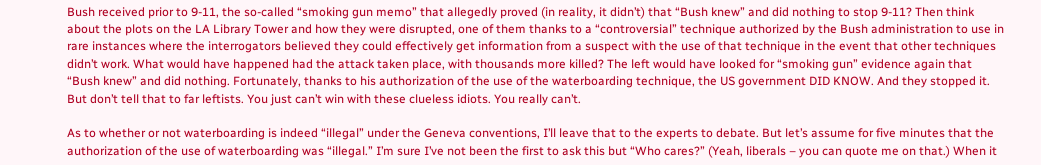Bush received prior to 9-11, the so-called “smoking gun memo” that allegedly proved (in reality, it didn’t) that “Bush knew” and did nothing to stop 9-11? Then think about the plots on the LA Library Tower and how they were disrupted, one of them thanks to a “controversial” technique authorized by the Bush administration to use in rare instances where the interrogators believed they could effectively get information from a suspect with the use of that technique in the event that other techniques didn’t work. What would have happened had the attack taken place, with thousands more killed? The left would have looked for “smoking gun” evidence again that “Bush knew” and did nothing. Fortunately, thanks to his authorization of the use of the waterboarding technique, the US government DID KNOW. And they stopped it. But don’t tell that to far leftists. You just can’t win with these clueless idiots. You really can’t.

As to whether or not waterboarding is indeed “illegal” under the Geneva conventions, I’ll leave that to the experts to debate. But let’s assume for five minutes that the authorization of the use of waterboarding was “illegal.” I’m sure I’ve not been the first to ask this but “Who cares?” (Yeah, liberals – you can quote me on that.) When it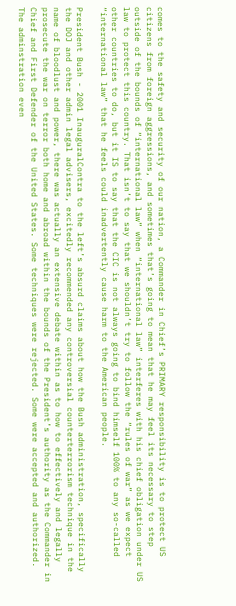comes to the safety and security of our nation, a Commander in Chief’s PRIMARY responsibility is to protect US citizens from foreign aggressions, and sometimes that’s going to mean that he may feel its necessary to step outside of the bounds of “international law” when “international law” interferes with his chief obligation under US law to protect this country. That isn’t to say that we shouldn’t try to follow the “rules of war” as we expect other countries to do, but it IS to say that the CIC is not always going to bind himself 100% to any so-called “international law” that he feels could inadvertently cause harm to the American people.

President Bush - 2001 InauguralContra to the left’s absurd claims about how the Bush administration, specifically the DOJ and other admin legal advisers, excitedly recommended any controversial counterterrorism technique in the name of bloodlust and power, there was actually an extensive debate within as to how to effectively and legally prosecute the war on terror both home and abroad within the bounds of the President’s authority as the Commander in Chief and First Defender of the United States. Some techniques were rejected. Some were accepted and authorized. The adminstration even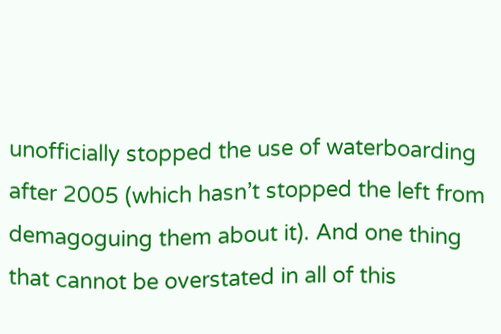unofficially stopped the use of waterboarding after 2005 (which hasn’t stopped the left from demagoguing them about it). And one thing that cannot be overstated in all of this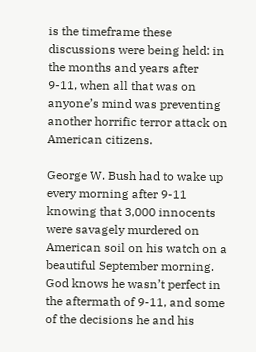is the timeframe these discussions were being held: in the months and years after 9-11, when all that was on anyone’s mind was preventing another horrific terror attack on American citizens.

George W. Bush had to wake up every morning after 9-11 knowing that 3,000 innocents were savagely murdered on American soil on his watch on a beautiful September morning. God knows he wasn’t perfect in the aftermath of 9-11, and some of the decisions he and his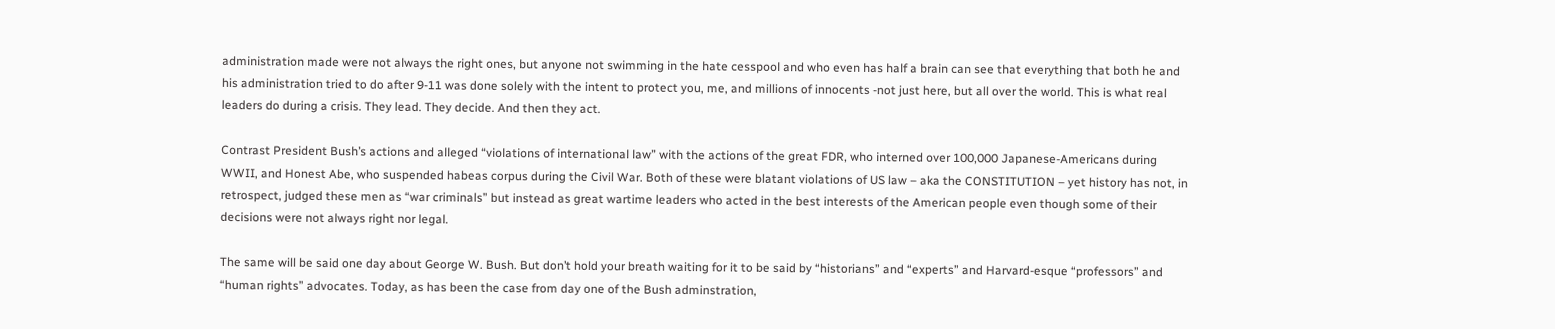administration made were not always the right ones, but anyone not swimming in the hate cesspool and who even has half a brain can see that everything that both he and his administration tried to do after 9-11 was done solely with the intent to protect you, me, and millions of innocents -not just here, but all over the world. This is what real leaders do during a crisis. They lead. They decide. And then they act.

Contrast President Bush’s actions and alleged “violations of international law” with the actions of the great FDR, who interned over 100,000 Japanese-Americans during WWII, and Honest Abe, who suspended habeas corpus during the Civil War. Both of these were blatant violations of US law – aka the CONSTITUTION – yet history has not, in retrospect, judged these men as “war criminals” but instead as great wartime leaders who acted in the best interests of the American people even though some of their decisions were not always right nor legal.

The same will be said one day about George W. Bush. But don’t hold your breath waiting for it to be said by “historians” and “experts” and Harvard-esque “professors” and “human rights” advocates. Today, as has been the case from day one of the Bush adminstration,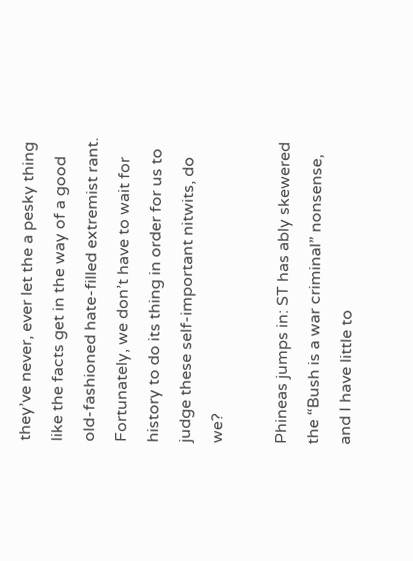they’ve never, ever let the a pesky thing like the facts get in the way of a good old-fashioned hate-filled extremist rant. Fortunately, we don’t have to wait for history to do its thing in order for us to judge these self-important nitwits, do we?

Phineas jumps in: ST has ably skewered the “Bush is a war criminal” nonsense, and I have little to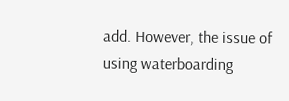add. However, the issue of using waterboarding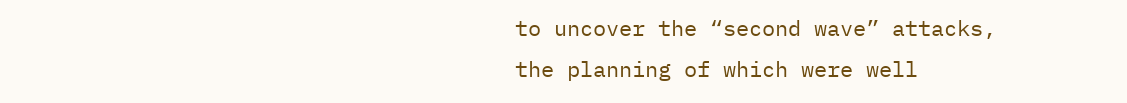to uncover the “second wave” attacks, the planning of which were well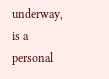underway, is a personal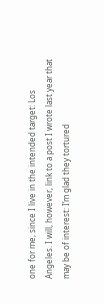one for me, since I live in the intended target: Los Angeles. I will, however, link to a post I wrote last year that may be of interest: I’m glad they tortured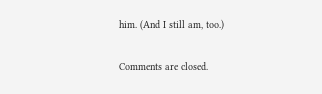him. (And I still am, too.)

Comments are closed.